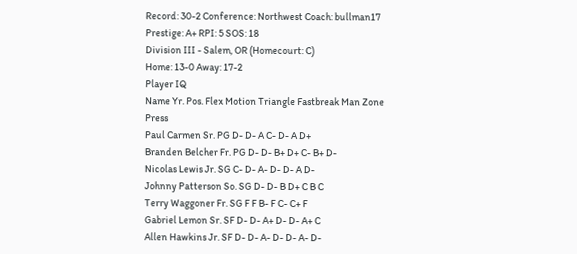Record: 30-2 Conference: Northwest Coach: bullman17 Prestige: A+ RPI: 5 SOS: 18
Division III - Salem, OR (Homecourt: C)
Home: 13-0 Away: 17-2
Player IQ
Name Yr. Pos. Flex Motion Triangle Fastbreak Man Zone Press
Paul Carmen Sr. PG D- D- A C- D- A D+
Branden Belcher Fr. PG D- D- B+ D+ C- B+ D-
Nicolas Lewis Jr. SG C- D- A- D- D- A D-
Johnny Patterson So. SG D- D- B D+ C B C
Terry Waggoner Fr. SG F F B- F C- C+ F
Gabriel Lemon Sr. SF D- D- A+ D- D- A+ C
Allen Hawkins Jr. SF D- D- A- D- D- A- D-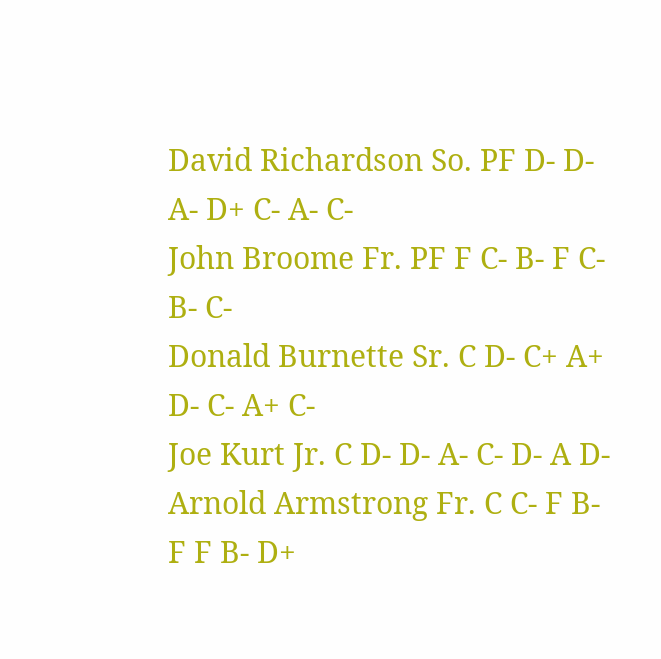David Richardson So. PF D- D- A- D+ C- A- C-
John Broome Fr. PF F C- B- F C- B- C-
Donald Burnette Sr. C D- C+ A+ D- C- A+ C-
Joe Kurt Jr. C D- D- A- C- D- A D-
Arnold Armstrong Fr. C C- F B- F F B- D+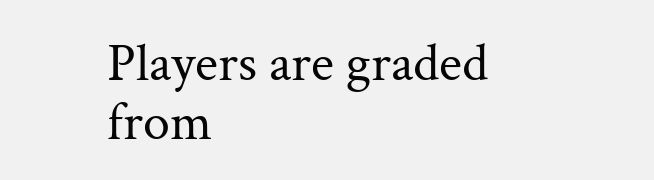Players are graded from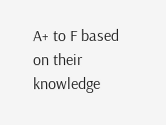A+ to F based on their knowledge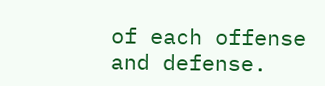of each offense and defense.